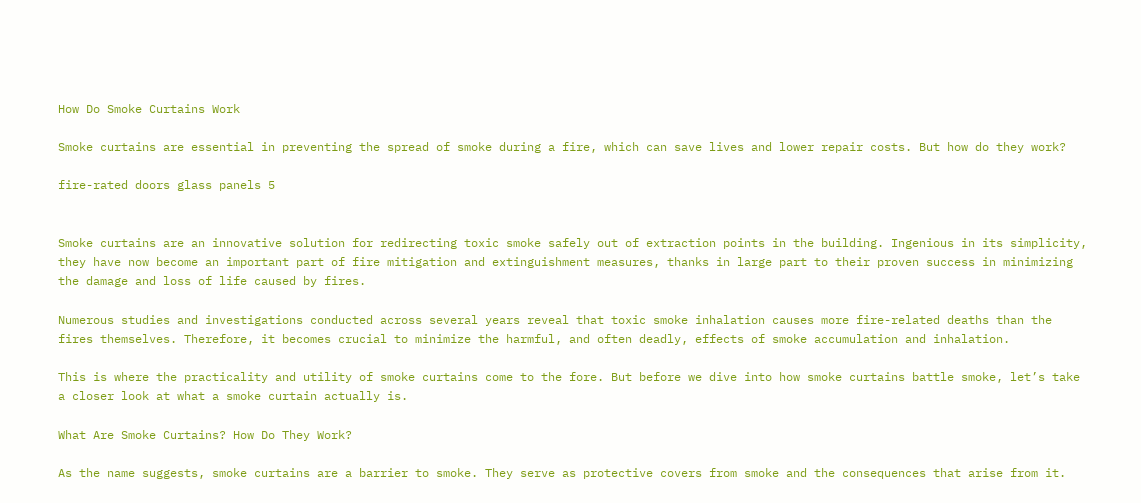How Do Smoke Curtains Work

Smoke curtains are essential in preventing the spread of smoke during a fire, which can save lives and lower repair costs. But how do they work?

fire-rated doors glass panels 5


Smoke curtains are an innovative solution for redirecting toxic smoke safely out of extraction points in the building. Ingenious in its simplicity, they have now become an important part of fire mitigation and extinguishment measures, thanks in large part to their proven success in minimizing the damage and loss of life caused by fires.

Numerous studies and investigations conducted across several years reveal that toxic smoke inhalation causes more fire-related deaths than the fires themselves. Therefore, it becomes crucial to minimize the harmful, and often deadly, effects of smoke accumulation and inhalation.

This is where the practicality and utility of smoke curtains come to the fore. But before we dive into how smoke curtains battle smoke, let’s take a closer look at what a smoke curtain actually is.

What Are Smoke Curtains? How Do They Work?

As the name suggests, smoke curtains are a barrier to smoke. They serve as protective covers from smoke and the consequences that arise from it.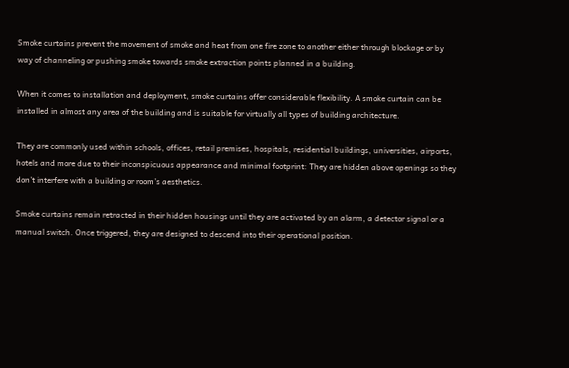Smoke curtains prevent the movement of smoke and heat from one fire zone to another either through blockage or by way of channeling or pushing smoke towards smoke extraction points planned in a building.

When it comes to installation and deployment, smoke curtains offer considerable flexibility. A smoke curtain can be installed in almost any area of the building and is suitable for virtually all types of building architecture.

They are commonly used within schools, offices, retail premises, hospitals, residential buildings, universities, airports, hotels and more due to their inconspicuous appearance and minimal footprint: They are hidden above openings so they don’t interfere with a building or room’s aesthetics.

Smoke curtains remain retracted in their hidden housings until they are activated by an alarm, a detector signal or a manual switch. Once triggered, they are designed to descend into their operational position.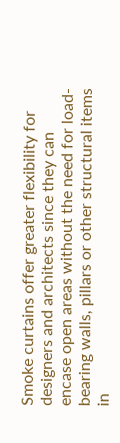Smoke curtains offer greater flexibility for designers and architects since they can encase open areas without the need for load-bearing walls, pillars or other structural items in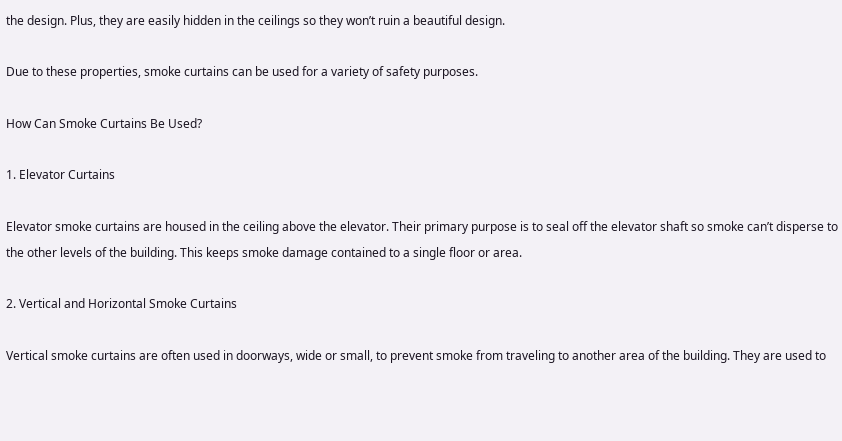the design. Plus, they are easily hidden in the ceilings so they won’t ruin a beautiful design.

Due to these properties, smoke curtains can be used for a variety of safety purposes.

How Can Smoke Curtains Be Used?

1. Elevator Curtains

Elevator smoke curtains are housed in the ceiling above the elevator. Their primary purpose is to seal off the elevator shaft so smoke can’t disperse to the other levels of the building. This keeps smoke damage contained to a single floor or area.

2. Vertical and Horizontal Smoke Curtains

Vertical smoke curtains are often used in doorways, wide or small, to prevent smoke from traveling to another area of the building. They are used to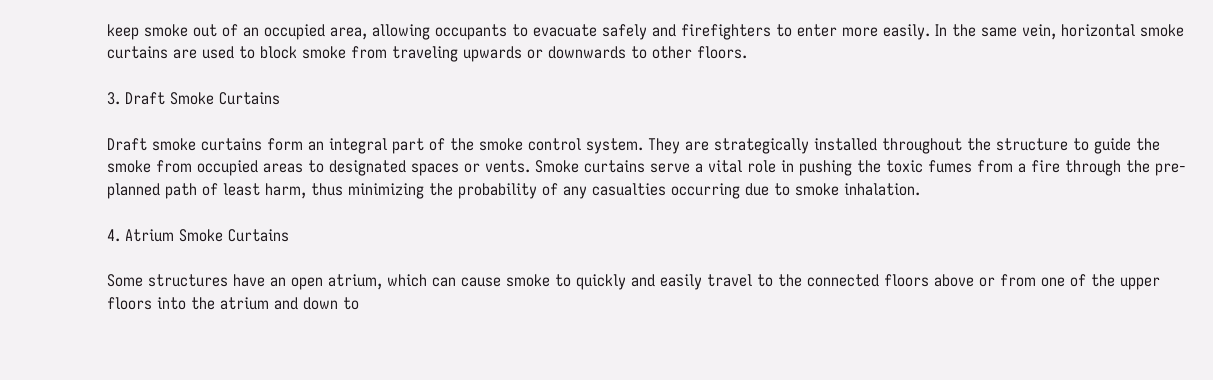keep smoke out of an occupied area, allowing occupants to evacuate safely and firefighters to enter more easily. In the same vein, horizontal smoke curtains are used to block smoke from traveling upwards or downwards to other floors.

3. Draft Smoke Curtains

Draft smoke curtains form an integral part of the smoke control system. They are strategically installed throughout the structure to guide the smoke from occupied areas to designated spaces or vents. Smoke curtains serve a vital role in pushing the toxic fumes from a fire through the pre-planned path of least harm, thus minimizing the probability of any casualties occurring due to smoke inhalation.

4. Atrium Smoke Curtains

Some structures have an open atrium, which can cause smoke to quickly and easily travel to the connected floors above or from one of the upper floors into the atrium and down to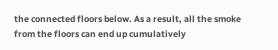the connected floors below. As a result, all the smoke from the floors can end up cumulatively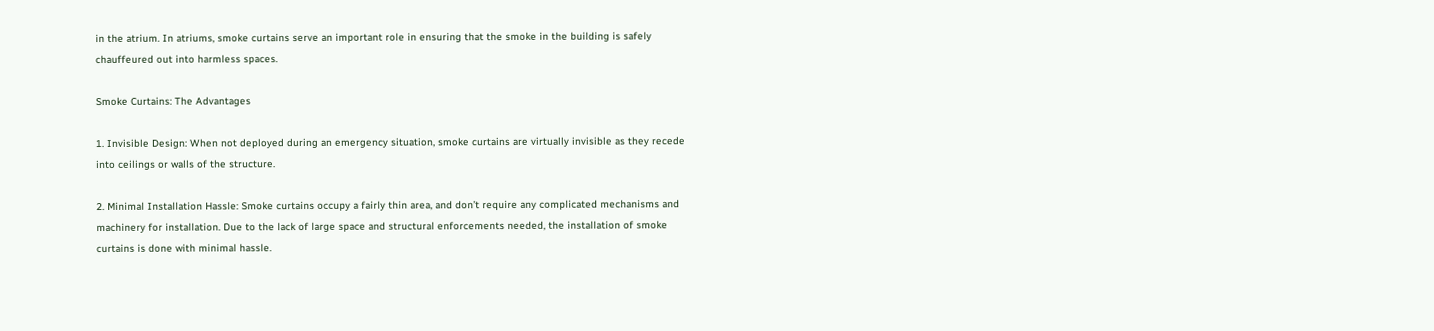in the atrium. In atriums, smoke curtains serve an important role in ensuring that the smoke in the building is safely chauffeured out into harmless spaces.

Smoke Curtains: The Advantages

1. Invisible Design: When not deployed during an emergency situation, smoke curtains are virtually invisible as they recede into ceilings or walls of the structure.

2. Minimal Installation Hassle: Smoke curtains occupy a fairly thin area, and don’t require any complicated mechanisms and machinery for installation. Due to the lack of large space and structural enforcements needed, the installation of smoke curtains is done with minimal hassle.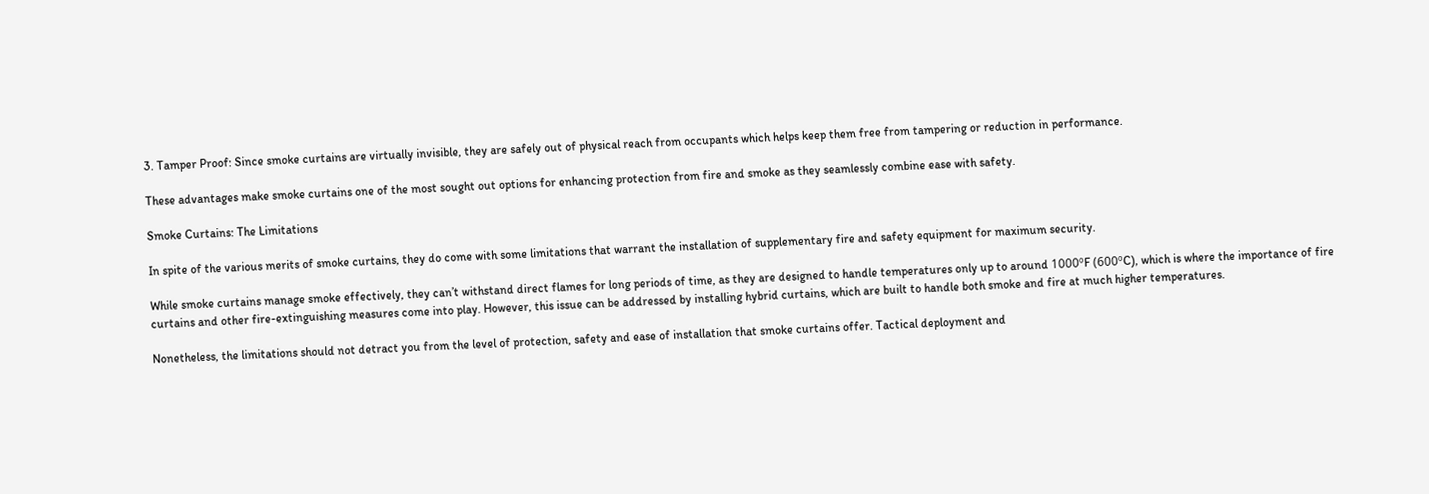3. Tamper Proof: Since smoke curtains are virtually invisible, they are safely out of physical reach from occupants which helps keep them free from tampering or reduction in performance.

These advantages make smoke curtains one of the most sought out options for enhancing protection from fire and smoke as they seamlessly combine ease with safety.

Smoke Curtains: The Limitations

In spite of the various merits of smoke curtains, they do come with some limitations that warrant the installation of supplementary fire and safety equipment for maximum security.

While smoke curtains manage smoke effectively, they can’t withstand direct flames for long periods of time, as they are designed to handle temperatures only up to around 1000ºF (600ºC), which is where the importance of fire curtains and other fire-extinguishing measures come into play. However, this issue can be addressed by installing hybrid curtains, which are built to handle both smoke and fire at much higher temperatures.

Nonetheless, the limitations should not detract you from the level of protection, safety and ease of installation that smoke curtains offer. Tactical deployment and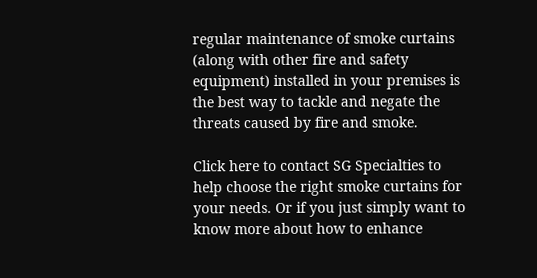regular maintenance of smoke curtains (along with other fire and safety equipment) installed in your premises is the best way to tackle and negate the threats caused by fire and smoke.

Click here to contact SG Specialties to help choose the right smoke curtains for your needs. Or if you just simply want to know more about how to enhance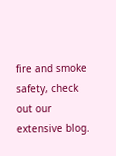fire and smoke safety, check out our extensive blog.